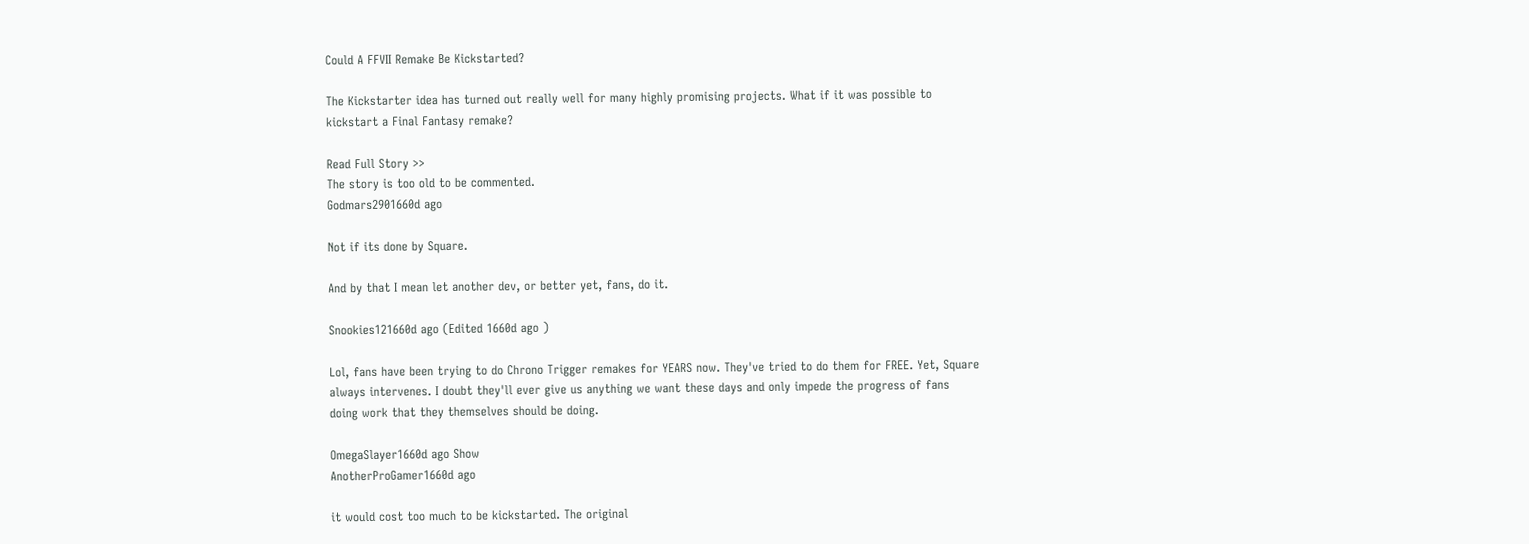Could A FFVII Remake Be Kickstarted?

The Kickstarter idea has turned out really well for many highly promising projects. What if it was possible to kickstart a Final Fantasy remake?

Read Full Story >>
The story is too old to be commented.
Godmars2901660d ago

Not if its done by Square.

And by that I mean let another dev, or better yet, fans, do it.

Snookies121660d ago (Edited 1660d ago )

Lol, fans have been trying to do Chrono Trigger remakes for YEARS now. They've tried to do them for FREE. Yet, Square always intervenes. I doubt they'll ever give us anything we want these days and only impede the progress of fans doing work that they themselves should be doing.

OmegaSlayer1660d ago Show
AnotherProGamer1660d ago

it would cost too much to be kickstarted. The original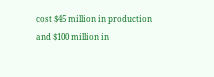cost $45 million in production and $100 million in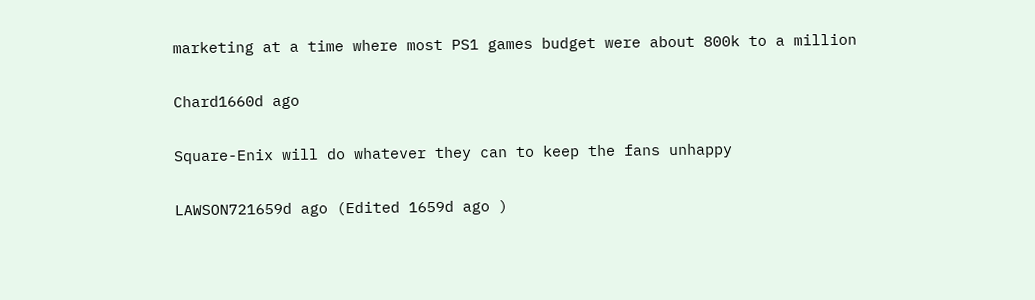marketing at a time where most PS1 games budget were about 800k to a million

Chard1660d ago

Square-Enix will do whatever they can to keep the fans unhappy

LAWSON721659d ago (Edited 1659d ago )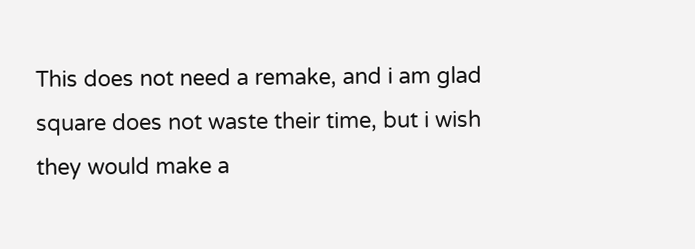This does not need a remake, and i am glad square does not waste their time, but i wish they would make a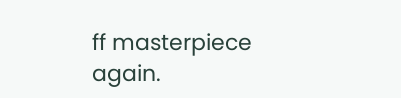ff masterpiece again.